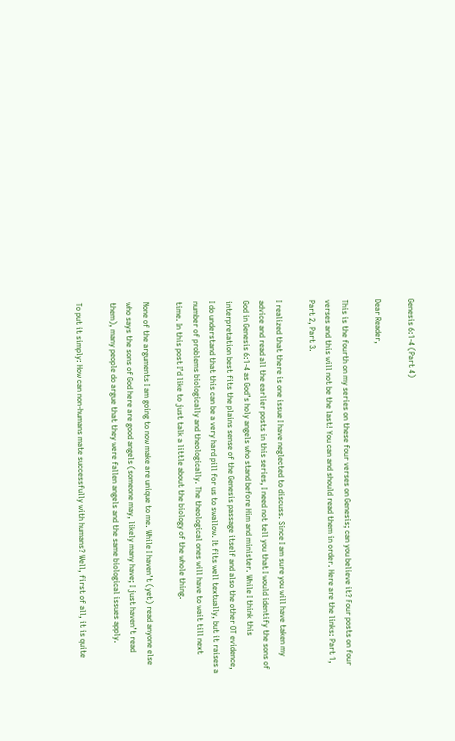Genesis 6:1-4 (Part 4)

Dear Reader,

This is the fourth on my series on these four verses on Genesis; can you believe it? Four posts on four verses and this will not be the last! You can and should read them in order. Here are the links: Part 1, Part 2, Part 3.

I realized that there is one issue I have neglected to discuss. Since I am sure you will have taken my advice and read all the earlier posts in this series, I need not tell you that I would identify the sons of God in Genesis 6:1-4 as God’s holy angels who stand before Him and minister. While I think this interpretation best fits the plains sense of the Genesis passage itself and also the other OT evidence, I do understand that this can be a very hard pill for us to swallow. It fits well textually, but it raises a number of problems biologically and theologically. The theological ones will have to wait till next time. In this post I’d like to just talk a little about the biology of the whole thing.

None of the arguments I am going to now make are unique to me. While I haven’t (yet) read anyone else who says the sons of God here are good angels (someone may, likely many have; I just haven’t read them), many people do argue that they were fallen angels and the same biological issues apply.

To put it simply: How can non-humans mate successfully with humans? Well, first of all, it is quite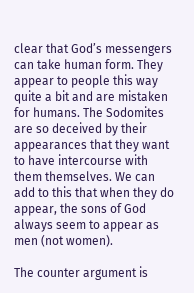clear that God’s messengers can take human form. They appear to people this way quite a bit and are mistaken for humans. The Sodomites are so deceived by their appearances that they want to have intercourse with them themselves. We can add to this that when they do appear, the sons of God always seem to appear as men (not women).

The counter argument is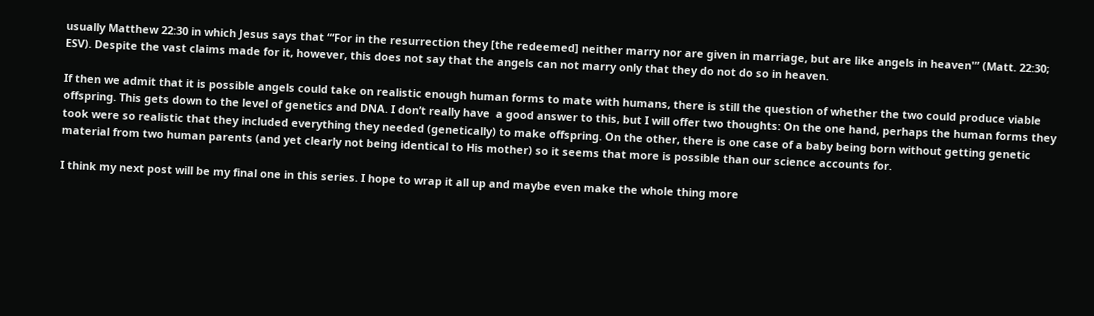usually Matthew 22:30 in which Jesus says that “‘For in the resurrection they [the redeemed] neither marry nor are given in marriage, but are like angels in heaven'” (Matt. 22:30; ESV). Despite the vast claims made for it, however, this does not say that the angels can not marry only that they do not do so in heaven.

If then we admit that it is possible angels could take on realistic enough human forms to mate with humans, there is still the question of whether the two could produce viable offspring. This gets down to the level of genetics and DNA. I don’t really have  a good answer to this, but I will offer two thoughts: On the one hand, perhaps the human forms they took were so realistic that they included everything they needed (genetically) to make offspring. On the other, there is one case of a baby being born without getting genetic material from two human parents (and yet clearly not being identical to His mother) so it seems that more is possible than our science accounts for.

I think my next post will be my final one in this series. I hope to wrap it all up and maybe even make the whole thing more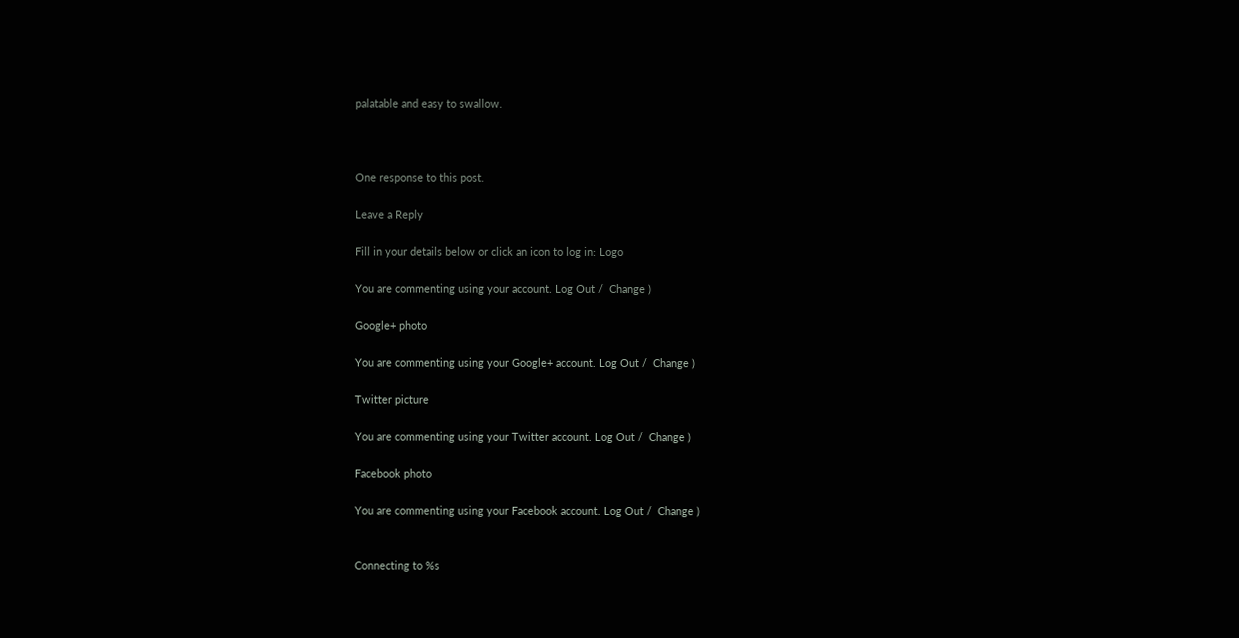palatable and easy to swallow.



One response to this post.

Leave a Reply

Fill in your details below or click an icon to log in: Logo

You are commenting using your account. Log Out /  Change )

Google+ photo

You are commenting using your Google+ account. Log Out /  Change )

Twitter picture

You are commenting using your Twitter account. Log Out /  Change )

Facebook photo

You are commenting using your Facebook account. Log Out /  Change )


Connecting to %s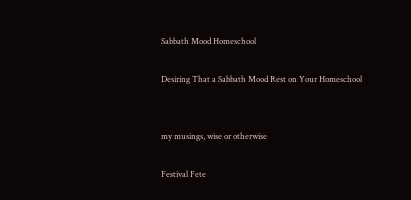Sabbath Mood Homeschool

Desiring That a Sabbath Mood Rest on Your Homeschool


my musings, wise or otherwise

Festival Fete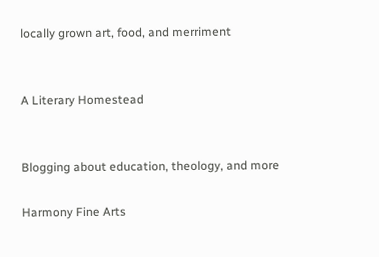locally grown art, food, and merriment


A Literary Homestead


Blogging about education, theology, and more

Harmony Fine Arts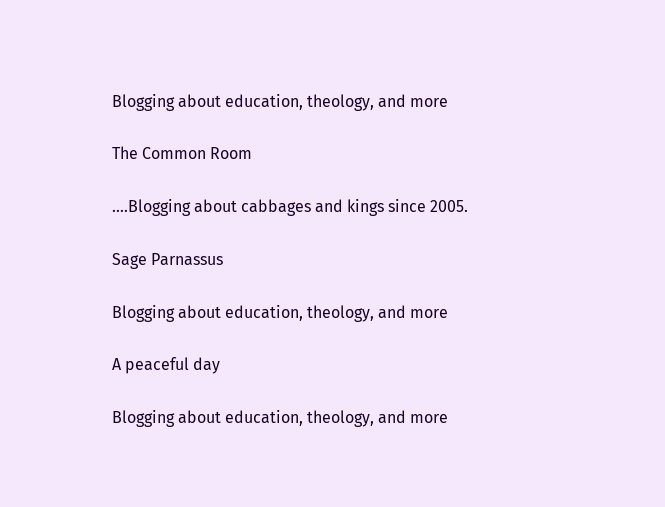Blogging about education, theology, and more

The Common Room

....Blogging about cabbages and kings since 2005.

Sage Parnassus

Blogging about education, theology, and more

A peaceful day

Blogging about education, theology, and more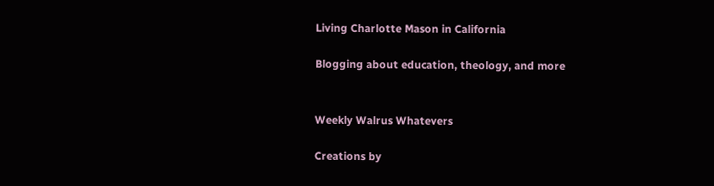Living Charlotte Mason in California

Blogging about education, theology, and more


Weekly Walrus Whatevers

Creations by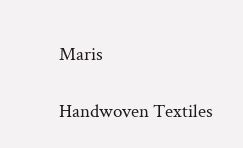Maris

Handwoven Textiles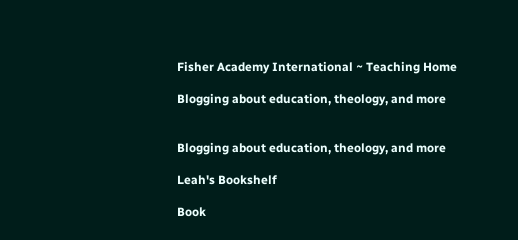Fisher Academy International ~ Teaching Home

Blogging about education, theology, and more


Blogging about education, theology, and more

Leah's Bookshelf

Book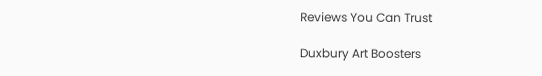Reviews You Can Trust

Duxbury Art Boosters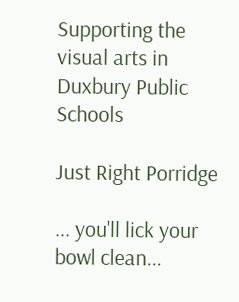Supporting the visual arts in Duxbury Public Schools

Just Right Porridge

... you'll lick your bowl clean...